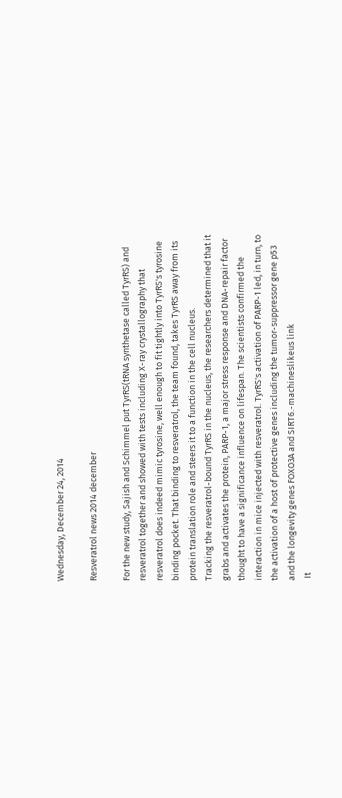Wednesday, December 24, 2014

Resveratrol news 2014 december

For the new study, Sajish and Schimmel put TyrRS(tRNA synthetase called TyrRS) and resveratrol together and showed with tests including X-ray crystallography that resveratrol does indeed mimic tyrosine, well enough to fit tightly into TyrRS's tyrosine binding pocket. That binding to resveratrol, the team found, takes TyrRS away from its protein translation role and steers it to a function in the cell nucleus.
Tracking the resveratrol-bound TyrRS in the nucleus, the researchers determined that it grabs and activates the protein, PARP-1, a major stress response and DNA-repair factor thought to have a significance influence on lifespan. The scientists confirmed the interaction in mice injected with resveratrol. TyrRS's activation of PARP-1 led, in turn, to the activation of a host of protective genes including the tumor-suppressor gene p53 and the longevity genes FOXO3A and SIRT6.-machineslikeus link
 It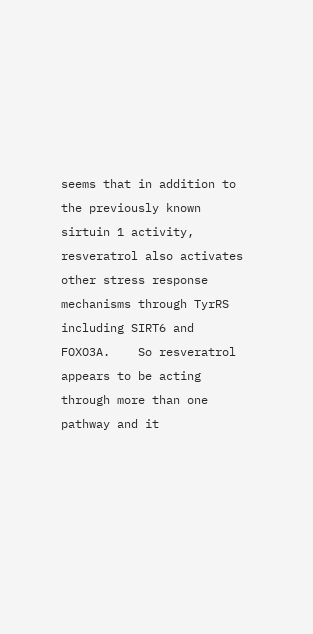seems that in addition to the previously known sirtuin 1 activity, resveratrol also activates other stress response mechanisms through TyrRS including SIRT6 and FOXO3A.    So resveratrol appears to be acting through more than one pathway and it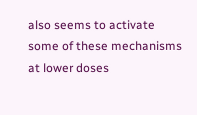also seems to activate some of these mechanisms at lower doses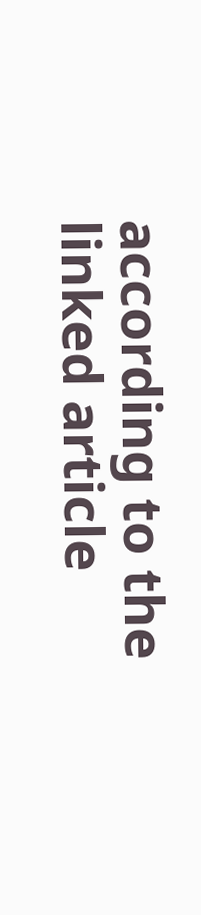according to the linked article